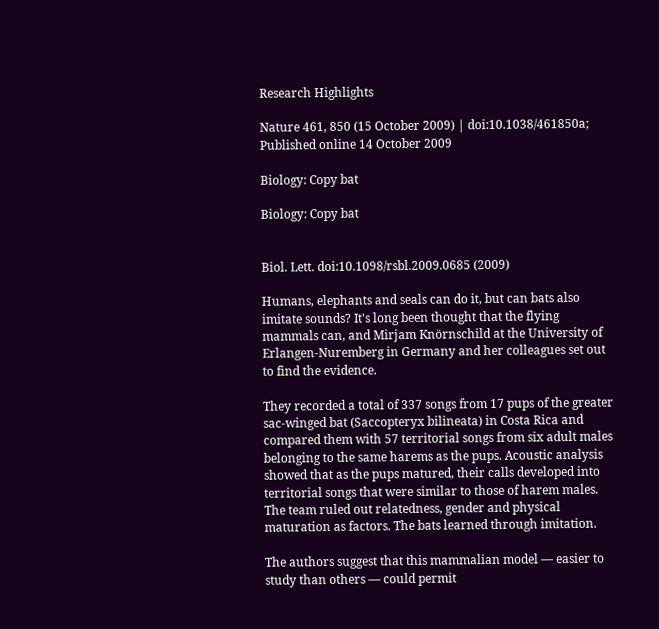Research Highlights

Nature 461, 850 (15 October 2009) | doi:10.1038/461850a; Published online 14 October 2009

Biology: Copy bat

Biology: Copy bat


Biol. Lett. doi:10.1098/rsbl.2009.0685 (2009)

Humans, elephants and seals can do it, but can bats also imitate sounds? It's long been thought that the flying mammals can, and Mirjam Knörnschild at the University of Erlangen-Nuremberg in Germany and her colleagues set out to find the evidence.

They recorded a total of 337 songs from 17 pups of the greater sac-winged bat (Saccopteryx bilineata) in Costa Rica and compared them with 57 territorial songs from six adult males belonging to the same harems as the pups. Acoustic analysis showed that as the pups matured, their calls developed into territorial songs that were similar to those of harem males. The team ruled out relatedness, gender and physical maturation as factors. The bats learned through imitation.

The authors suggest that this mammalian model — easier to study than others — could permit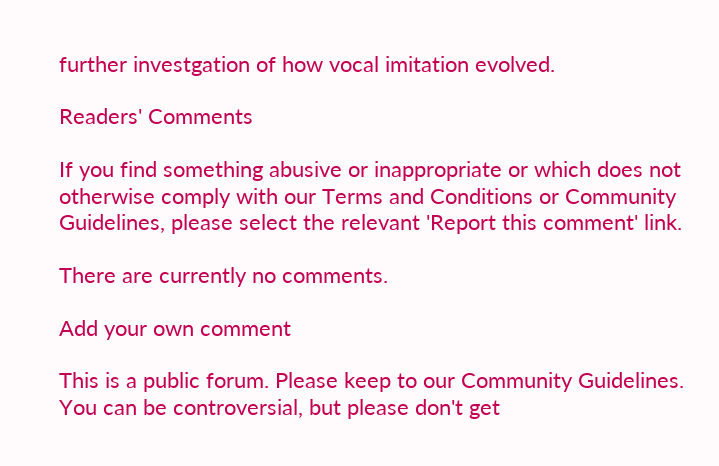further investgation of how vocal imitation evolved.

Readers' Comments

If you find something abusive or inappropriate or which does not otherwise comply with our Terms and Conditions or Community Guidelines, please select the relevant 'Report this comment' link.

There are currently no comments.

Add your own comment

This is a public forum. Please keep to our Community Guidelines. You can be controversial, but please don't get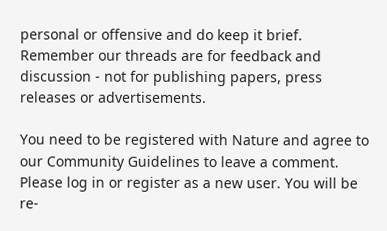personal or offensive and do keep it brief. Remember our threads are for feedback and discussion - not for publishing papers, press releases or advertisements.

You need to be registered with Nature and agree to our Community Guidelines to leave a comment. Please log in or register as a new user. You will be re-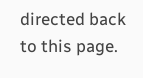directed back to this page.